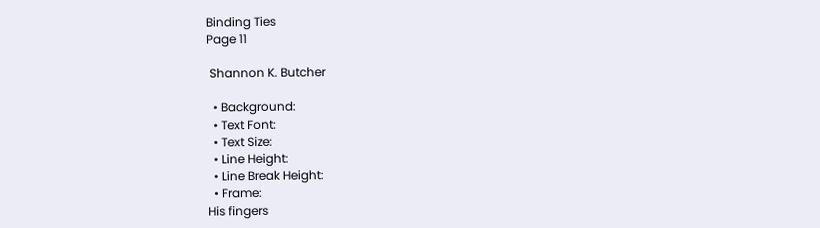Binding Ties
Page 11

 Shannon K. Butcher

  • Background:
  • Text Font:
  • Text Size:
  • Line Height:
  • Line Break Height:
  • Frame:
His fingers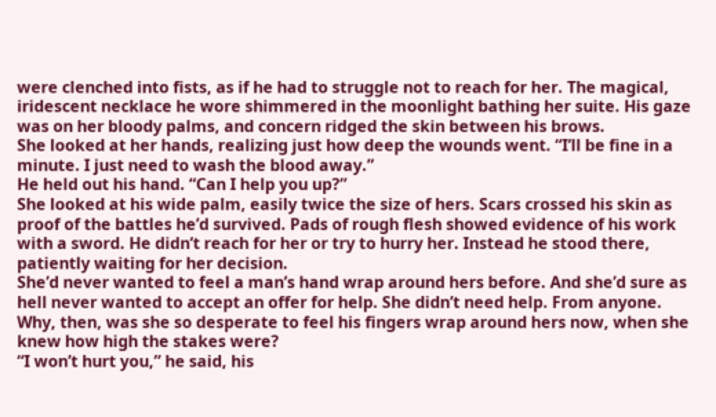were clenched into fists, as if he had to struggle not to reach for her. The magical, iridescent necklace he wore shimmered in the moonlight bathing her suite. His gaze was on her bloody palms, and concern ridged the skin between his brows.
She looked at her hands, realizing just how deep the wounds went. “I’ll be fine in a minute. I just need to wash the blood away.”
He held out his hand. “Can I help you up?”
She looked at his wide palm, easily twice the size of hers. Scars crossed his skin as proof of the battles he’d survived. Pads of rough flesh showed evidence of his work with a sword. He didn’t reach for her or try to hurry her. Instead he stood there, patiently waiting for her decision.
She’d never wanted to feel a man’s hand wrap around hers before. And she’d sure as hell never wanted to accept an offer for help. She didn’t need help. From anyone.
Why, then, was she so desperate to feel his fingers wrap around hers now, when she knew how high the stakes were?
“I won’t hurt you,” he said, his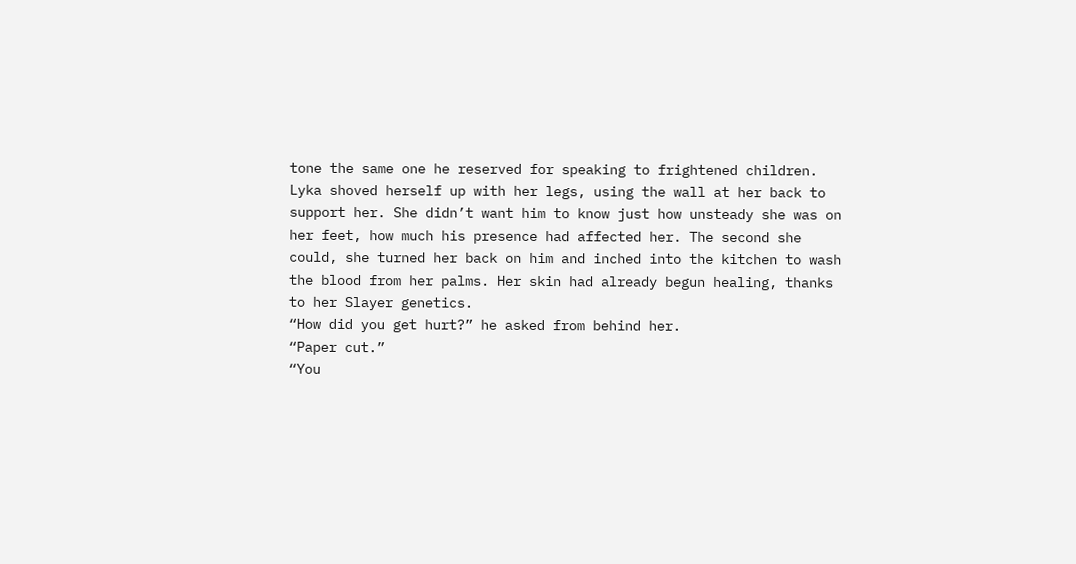tone the same one he reserved for speaking to frightened children.
Lyka shoved herself up with her legs, using the wall at her back to support her. She didn’t want him to know just how unsteady she was on her feet, how much his presence had affected her. The second she could, she turned her back on him and inched into the kitchen to wash the blood from her palms. Her skin had already begun healing, thanks to her Slayer genetics.
“How did you get hurt?” he asked from behind her.
“Paper cut.”
“You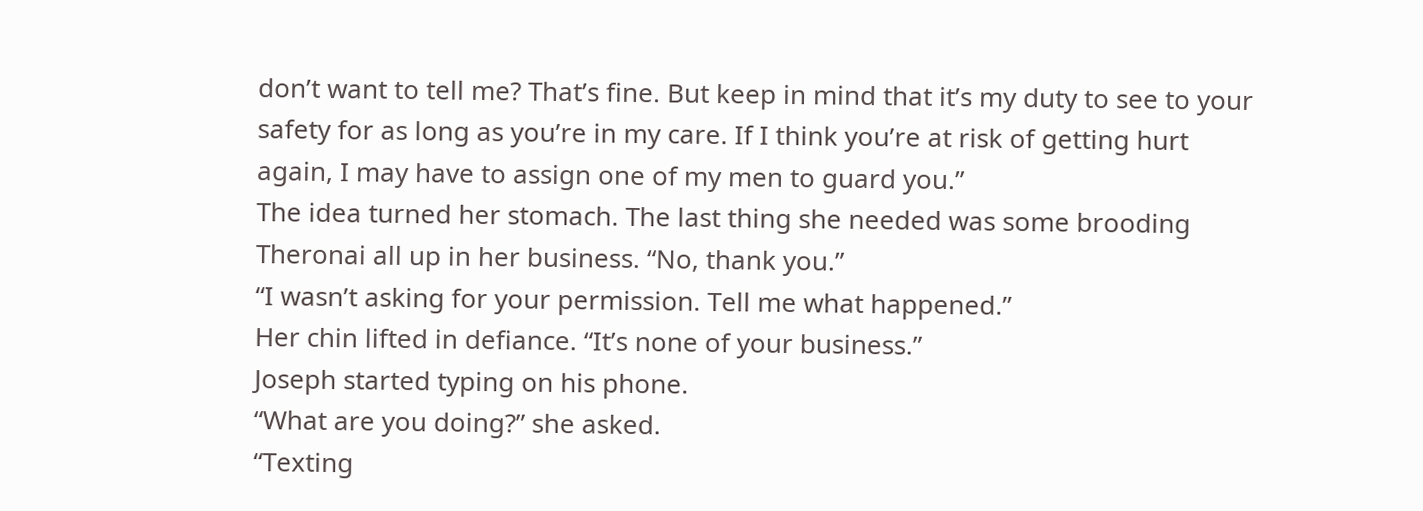don’t want to tell me? That’s fine. But keep in mind that it’s my duty to see to your safety for as long as you’re in my care. If I think you’re at risk of getting hurt again, I may have to assign one of my men to guard you.”
The idea turned her stomach. The last thing she needed was some brooding Theronai all up in her business. “No, thank you.”
“I wasn’t asking for your permission. Tell me what happened.”
Her chin lifted in defiance. “It’s none of your business.”
Joseph started typing on his phone.
“What are you doing?” she asked.
“Texting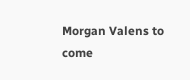Morgan Valens to come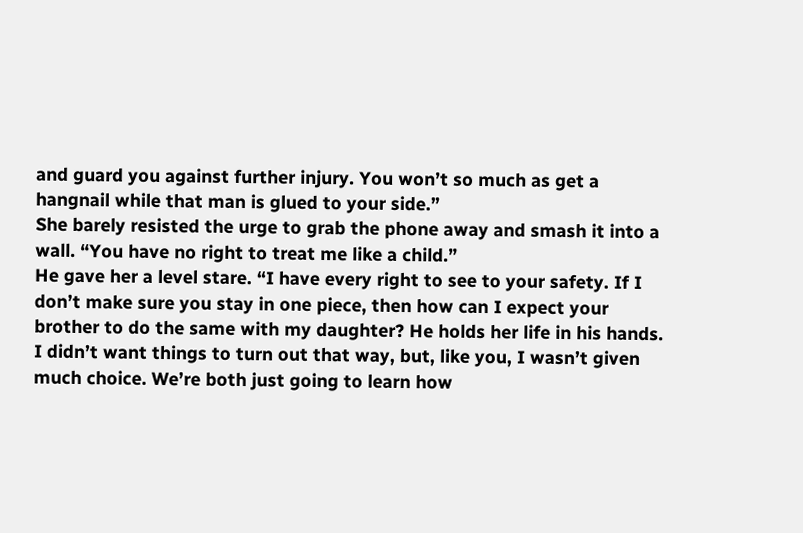and guard you against further injury. You won’t so much as get a hangnail while that man is glued to your side.”
She barely resisted the urge to grab the phone away and smash it into a wall. “You have no right to treat me like a child.”
He gave her a level stare. “I have every right to see to your safety. If I don’t make sure you stay in one piece, then how can I expect your brother to do the same with my daughter? He holds her life in his hands. I didn’t want things to turn out that way, but, like you, I wasn’t given much choice. We’re both just going to learn how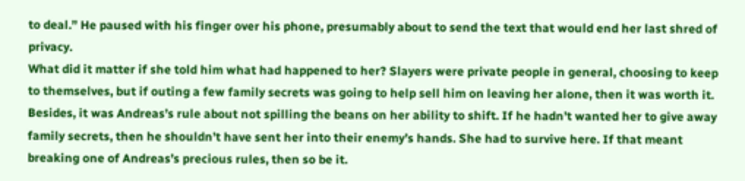to deal.” He paused with his finger over his phone, presumably about to send the text that would end her last shred of privacy.
What did it matter if she told him what had happened to her? Slayers were private people in general, choosing to keep to themselves, but if outing a few family secrets was going to help sell him on leaving her alone, then it was worth it. Besides, it was Andreas’s rule about not spilling the beans on her ability to shift. If he hadn’t wanted her to give away family secrets, then he shouldn’t have sent her into their enemy’s hands. She had to survive here. If that meant breaking one of Andreas’s precious rules, then so be it.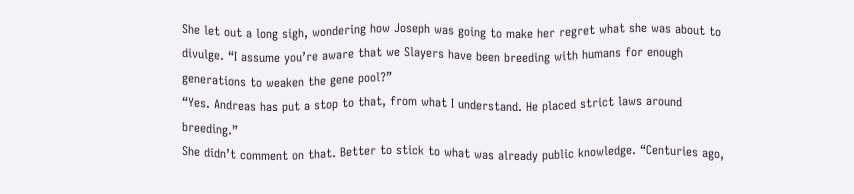She let out a long sigh, wondering how Joseph was going to make her regret what she was about to divulge. “I assume you’re aware that we Slayers have been breeding with humans for enough generations to weaken the gene pool?”
“Yes. Andreas has put a stop to that, from what I understand. He placed strict laws around breeding.”
She didn’t comment on that. Better to stick to what was already public knowledge. “Centuries ago,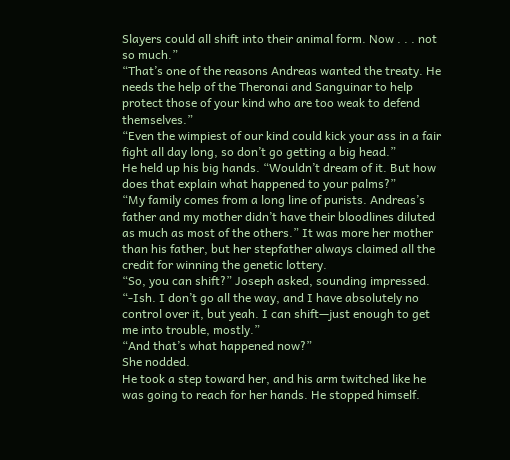Slayers could all shift into their animal form. Now . . . not so much.”
“That’s one of the reasons Andreas wanted the treaty. He needs the help of the Theronai and Sanguinar to help protect those of your kind who are too weak to defend themselves.”
“Even the wimpiest of our kind could kick your ass in a fair fight all day long, so don’t go getting a big head.”
He held up his big hands. “Wouldn’t dream of it. But how does that explain what happened to your palms?”
“My family comes from a long line of purists. Andreas’s father and my mother didn’t have their bloodlines diluted as much as most of the others.” It was more her mother than his father, but her stepfather always claimed all the credit for winning the genetic lottery.
“So, you can shift?” Joseph asked, sounding impressed.
“-Ish. I don’t go all the way, and I have absolutely no control over it, but yeah. I can shift—just enough to get me into trouble, mostly.”
“And that’s what happened now?”
She nodded.
He took a step toward her, and his arm twitched like he was going to reach for her hands. He stopped himself.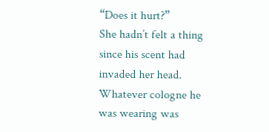“Does it hurt?”
She hadn’t felt a thing since his scent had invaded her head. Whatever cologne he was wearing was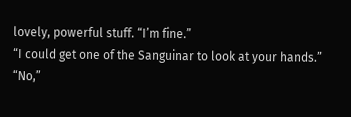lovely, powerful stuff. “I’m fine.”
“I could get one of the Sanguinar to look at your hands.”
“No,”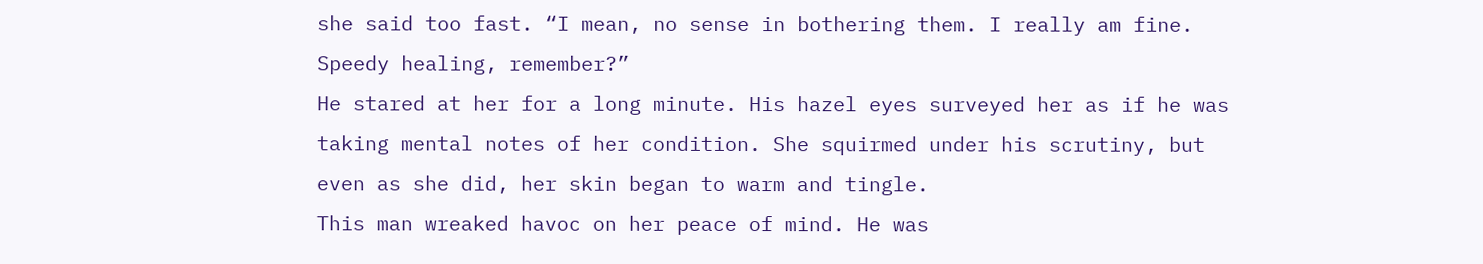she said too fast. “I mean, no sense in bothering them. I really am fine. Speedy healing, remember?”
He stared at her for a long minute. His hazel eyes surveyed her as if he was taking mental notes of her condition. She squirmed under his scrutiny, but even as she did, her skin began to warm and tingle.
This man wreaked havoc on her peace of mind. He was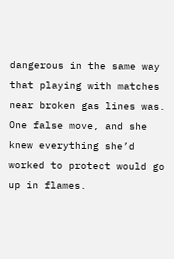dangerous in the same way that playing with matches near broken gas lines was. One false move, and she knew everything she’d worked to protect would go up in flames.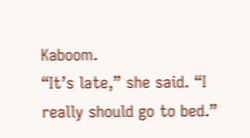Kaboom.
“It’s late,” she said. “I really should go to bed.”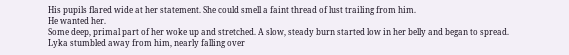His pupils flared wide at her statement. She could smell a faint thread of lust trailing from him.
He wanted her.
Some deep, primal part of her woke up and stretched. A slow, steady burn started low in her belly and began to spread.
Lyka stumbled away from him, nearly falling over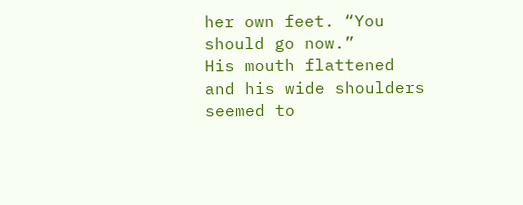her own feet. “You should go now.”
His mouth flattened and his wide shoulders seemed to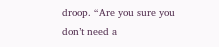droop. “Are you sure you don’t need a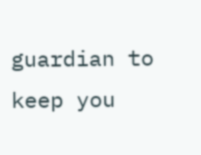guardian to keep you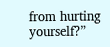from hurting yourself?”